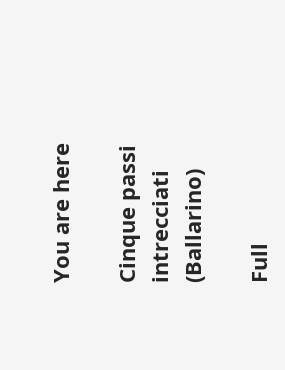You are here

Cinque passi intrecciati (Ballarino)

Full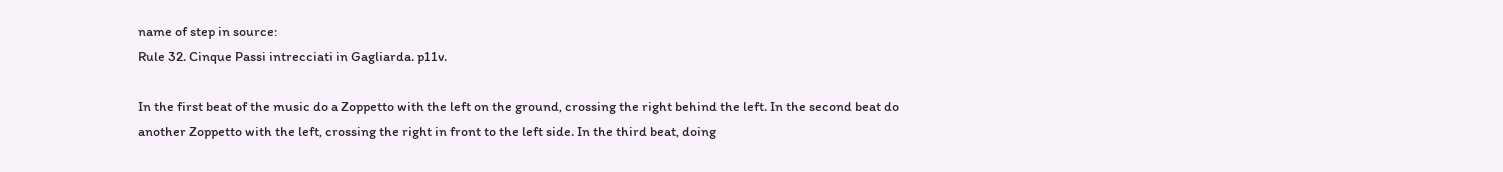name of step in source:
Rule 32. Cinque Passi intrecciati in Gagliarda. p11v.

In the first beat of the music do a Zoppetto with the left on the ground, crossing the right behind the left. In the second beat do another Zoppetto with the left, crossing the right in front to the left side. In the third beat, doing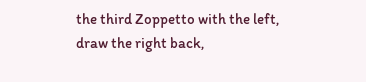the third Zoppetto with the left, draw the right back,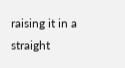raising it in a straight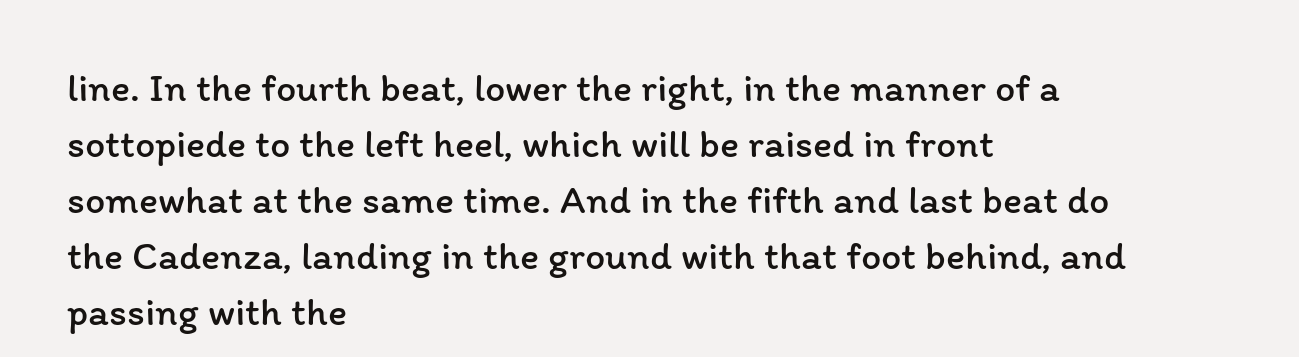line. In the fourth beat, lower the right, in the manner of a sottopiede to the left heel, which will be raised in front somewhat at the same time. And in the fifth and last beat do the Cadenza, landing in the ground with that foot behind, and passing with the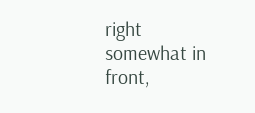right somewhat in front,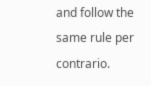and follow the same rule per contrario.